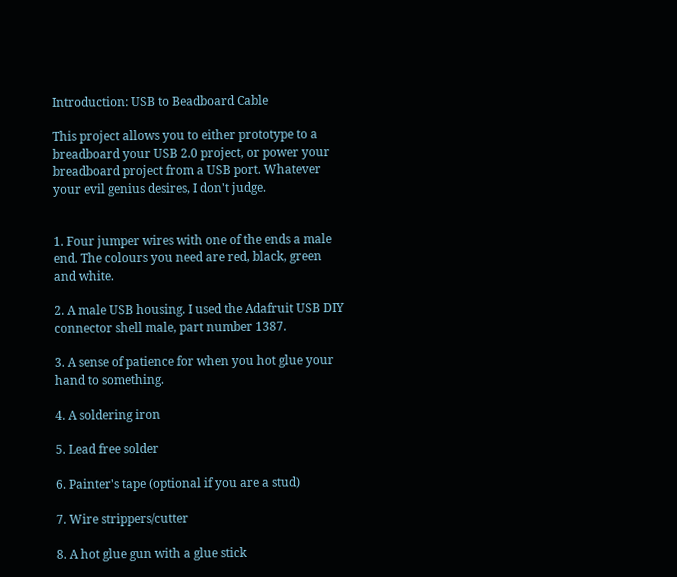Introduction: USB to Beadboard Cable

This project allows you to either prototype to a breadboard your USB 2.0 project, or power your breadboard project from a USB port. Whatever your evil genius desires, I don't judge.


1. Four jumper wires with one of the ends a male end. The colours you need are red, black, green and white.

2. A male USB housing. I used the Adafruit USB DIY connector shell male, part number 1387.

3. A sense of patience for when you hot glue your hand to something.

4. A soldering iron

5. Lead free solder

6. Painter's tape (optional if you are a stud)

7. Wire strippers/cutter

8. A hot glue gun with a glue stick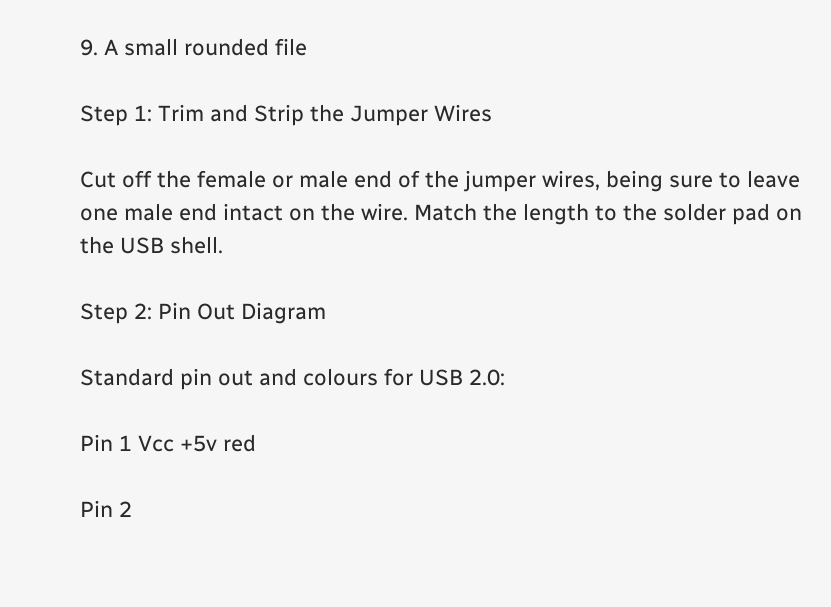9. A small rounded file

Step 1: Trim and Strip the Jumper Wires

Cut off the female or male end of the jumper wires, being sure to leave one male end intact on the wire. Match the length to the solder pad on the USB shell.

Step 2: Pin Out Diagram

Standard pin out and colours for USB 2.0:

Pin 1 Vcc +5v red

Pin 2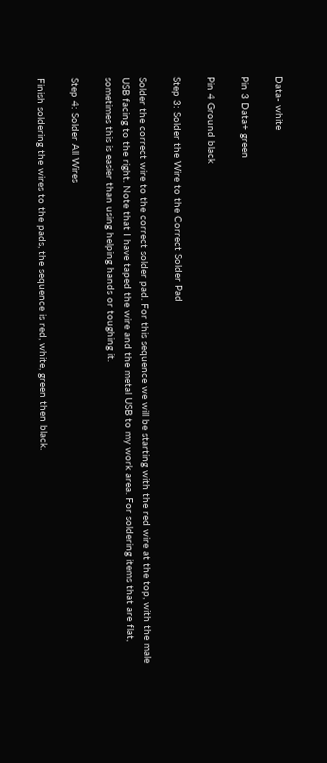Data- white

Pin 3 Data+ green

Pin 4 Ground black

Step 3: Solder the Wire to the Correct Solder Pad

Solder the correct wire to the correct solder pad. For this sequence we will be starting with the red wire at the top, with the male USB facing to the right. Note that I have taped the wire and the metal USB to my work area. For soldering items that are flat, sometimes this is easier than using helping hands or toughing it.

Step 4: Solder All Wires

Finish soldering the wires to the pads, the sequence is red, white, green then black.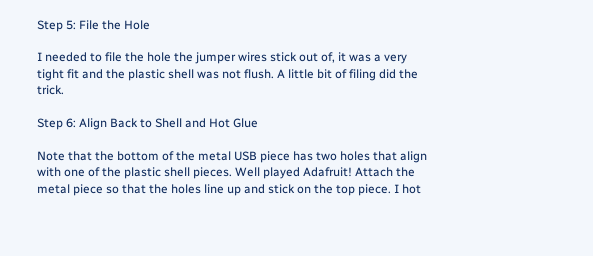Step 5: File the Hole

I needed to file the hole the jumper wires stick out of, it was a very tight fit and the plastic shell was not flush. A little bit of filing did the trick.

Step 6: Align Back to Shell and Hot Glue

Note that the bottom of the metal USB piece has two holes that align with one of the plastic shell pieces. Well played Adafruit! Attach the metal piece so that the holes line up and stick on the top piece. I hot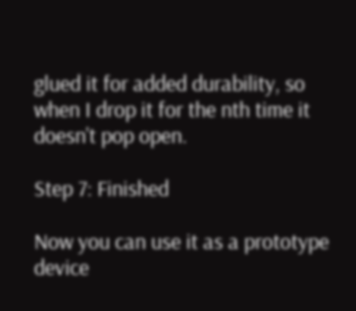glued it for added durability, so when I drop it for the nth time it doesn't pop open.

Step 7: Finished

Now you can use it as a prototype device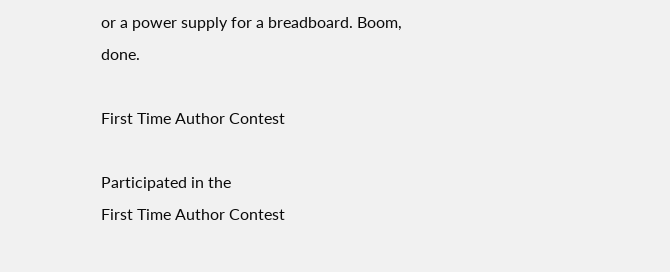or a power supply for a breadboard. Boom, done.

First Time Author Contest

Participated in the
First Time Author Contest